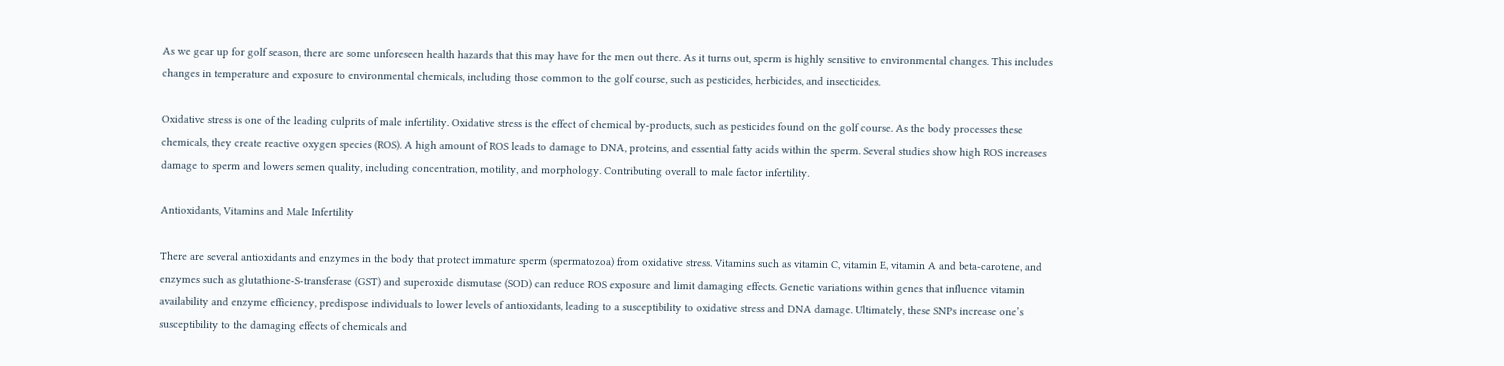As we gear up for golf season, there are some unforeseen health hazards that this may have for the men out there. As it turns out, sperm is highly sensitive to environmental changes. This includes changes in temperature and exposure to environmental chemicals, including those common to the golf course, such as pesticides, herbicides, and insecticides.

Oxidative stress is one of the leading culprits of male infertility. Oxidative stress is the effect of chemical by-products, such as pesticides found on the golf course. As the body processes these chemicals, they create reactive oxygen species (ROS). A high amount of ROS leads to damage to DNA, proteins, and essential fatty acids within the sperm. Several studies show high ROS increases damage to sperm and lowers semen quality, including concentration, motility, and morphology. Contributing overall to male factor infertility.

Antioxidants, Vitamins and Male Infertility

There are several antioxidants and enzymes in the body that protect immature sperm (spermatozoa) from oxidative stress. Vitamins such as vitamin C, vitamin E, vitamin A and beta-carotene, and enzymes such as glutathione-S-transferase (GST) and superoxide dismutase (SOD) can reduce ROS exposure and limit damaging effects. Genetic variations within genes that influence vitamin availability and enzyme efficiency, predispose individuals to lower levels of antioxidants, leading to a susceptibility to oxidative stress and DNA damage. Ultimately, these SNPs increase one’s susceptibility to the damaging effects of chemicals and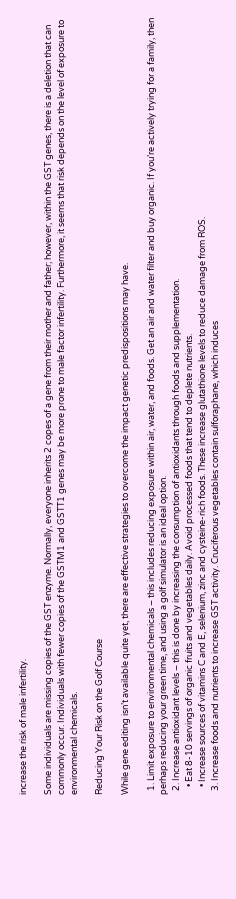increase the risk of male infertility.

Some individuals are missing copies of the GST enzyme. Normally, everyone inherits 2 copes of a gene from their mother and father; however, within the GST genes, there is a deletion that can commonly occur. Individuals with fewer copies of the GSTM1 and GSTT1 genes may be more prone to male factor infertility. Furthermore, it seems that risk depends on the level of exposure to environmental chemicals.

Reducing Your Risk on the Golf Course

While gene editing isn’t available quite yet, there are effective strategies to overcome the impact genetic predispositions may have.

  1. Limit exposure to environmental chemicals – this includes reducing exposure within air, water, and foods. Get an air and water filter and buy organic. If you’re actively trying for a family, then perhaps reducing your green time, and using a golf simulator is an ideal option.
  2. Increase antioxidant levels – this is done by increasing the consumption of antioxidants through foods and supplementation.
    • Eat 8-10 servings of organic fruits and vegetables daily. Avoid processed foods that tend to deplete nutrients.
    • Increase sources of vitamins C and E, selenium, zinc and cysteine-rich foods. These increase glutathione levels to reduce damage from ROS.
  3. Increase foods and nutrients to increase GST activity. Cruciferous vegetables contain sulforaphane, which induces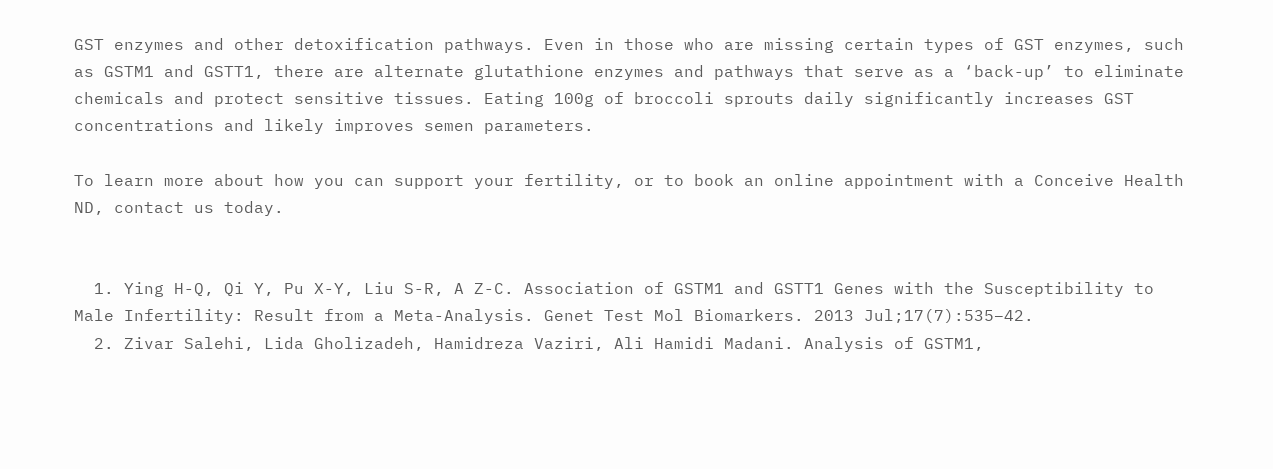GST enzymes and other detoxification pathways. Even in those who are missing certain types of GST enzymes, such as GSTM1 and GSTT1, there are alternate glutathione enzymes and pathways that serve as a ‘back-up’ to eliminate chemicals and protect sensitive tissues. Eating 100g of broccoli sprouts daily significantly increases GST concentrations and likely improves semen parameters.

To learn more about how you can support your fertility, or to book an online appointment with a Conceive Health ND, contact us today.


  1. Ying H-Q, Qi Y, Pu X-Y, Liu S-R, A Z-C. Association of GSTM1 and GSTT1 Genes with the Susceptibility to Male Infertility: Result from a Meta-Analysis. Genet Test Mol Biomarkers. 2013 Jul;17(7):535–42.
  2. Zivar Salehi, Lida Gholizadeh, Hamidreza Vaziri, Ali Hamidi Madani. Analysis of GSTM1,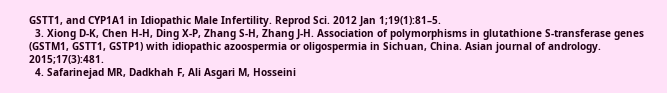GSTT1, and CYP1A1 in Idiopathic Male Infertility. Reprod Sci. 2012 Jan 1;19(1):81–5.
  3. Xiong D-K, Chen H-H, Ding X-P, Zhang S-H, Zhang J-H. Association of polymorphisms in glutathione S-transferase genes (GSTM1, GSTT1, GSTP1) with idiopathic azoospermia or oligospermia in Sichuan, China. Asian journal of andrology. 2015;17(3):481.
  4. Safarinejad MR, Dadkhah F, Ali Asgari M, Hosseini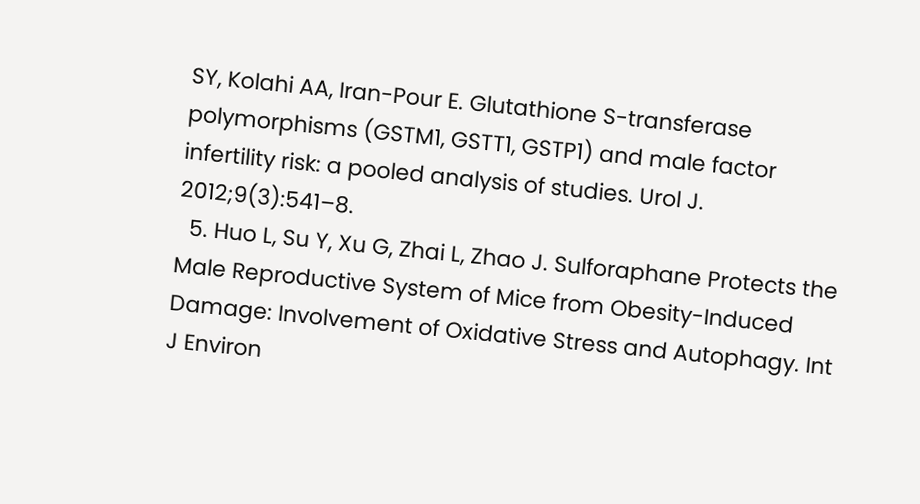SY, Kolahi AA, Iran-Pour E. Glutathione S-transferase polymorphisms (GSTM1, GSTT1, GSTP1) and male factor infertility risk: a pooled analysis of studies. Urol J. 2012;9(3):541–8.
  5. Huo L, Su Y, Xu G, Zhai L, Zhao J. Sulforaphane Protects the Male Reproductive System of Mice from Obesity-Induced Damage: Involvement of Oxidative Stress and Autophagy. Int J Environ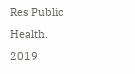Res Public Health. 2019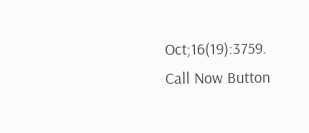Oct;16(19):3759.
Call Now Button